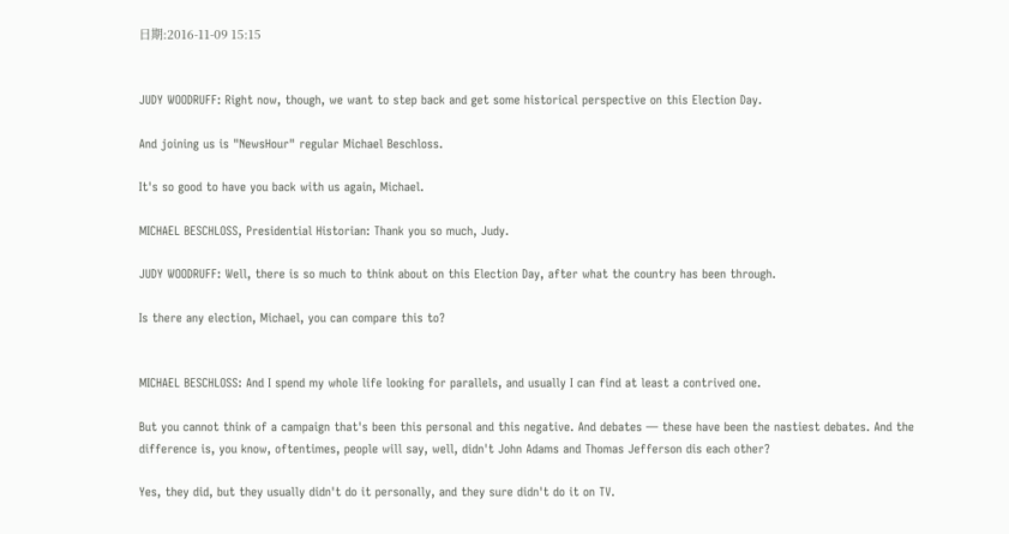日期:2016-11-09 15:15


JUDY WOODRUFF: Right now, though, we want to step back and get some historical perspective on this Election Day.

And joining us is "NewsHour" regular Michael Beschloss.

It's so good to have you back with us again, Michael.

MICHAEL BESCHLOSS, Presidential Historian: Thank you so much, Judy.

JUDY WOODRUFF: Well, there is so much to think about on this Election Day, after what the country has been through.

Is there any election, Michael, you can compare this to?


MICHAEL BESCHLOSS: And I spend my whole life looking for parallels, and usually I can find at least a contrived one.

But you cannot think of a campaign that's been this personal and this negative. And debates — these have been the nastiest debates. And the difference is, you know, oftentimes, people will say, well, didn't John Adams and Thomas Jefferson dis each other?

Yes, they did, but they usually didn't do it personally, and they sure didn't do it on TV.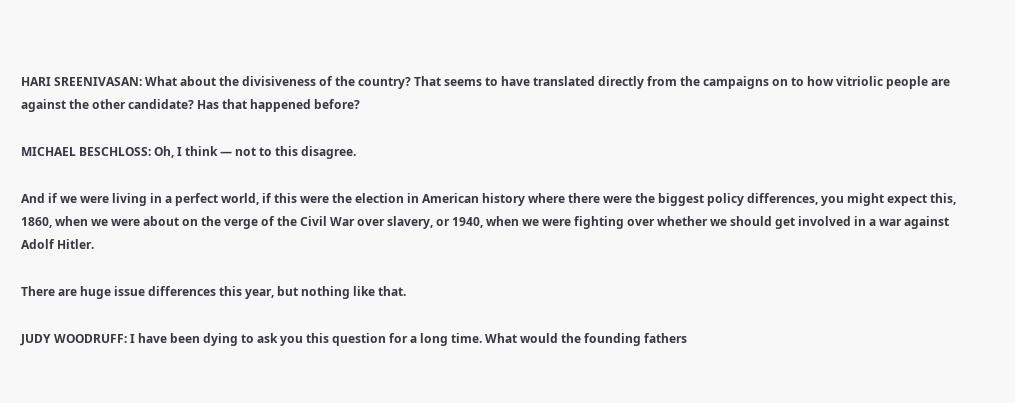HARI SREENIVASAN: What about the divisiveness of the country? That seems to have translated directly from the campaigns on to how vitriolic people are against the other candidate? Has that happened before?

MICHAEL BESCHLOSS: Oh, I think — not to this disagree.

And if we were living in a perfect world, if this were the election in American history where there were the biggest policy differences, you might expect this, 1860, when we were about on the verge of the Civil War over slavery, or 1940, when we were fighting over whether we should get involved in a war against Adolf Hitler.

There are huge issue differences this year, but nothing like that.

JUDY WOODRUFF: I have been dying to ask you this question for a long time. What would the founding fathers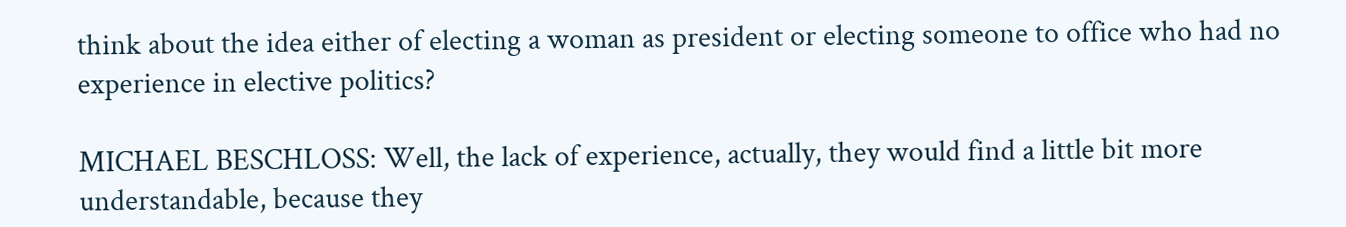think about the idea either of electing a woman as president or electing someone to office who had no experience in elective politics?

MICHAEL BESCHLOSS: Well, the lack of experience, actually, they would find a little bit more understandable, because they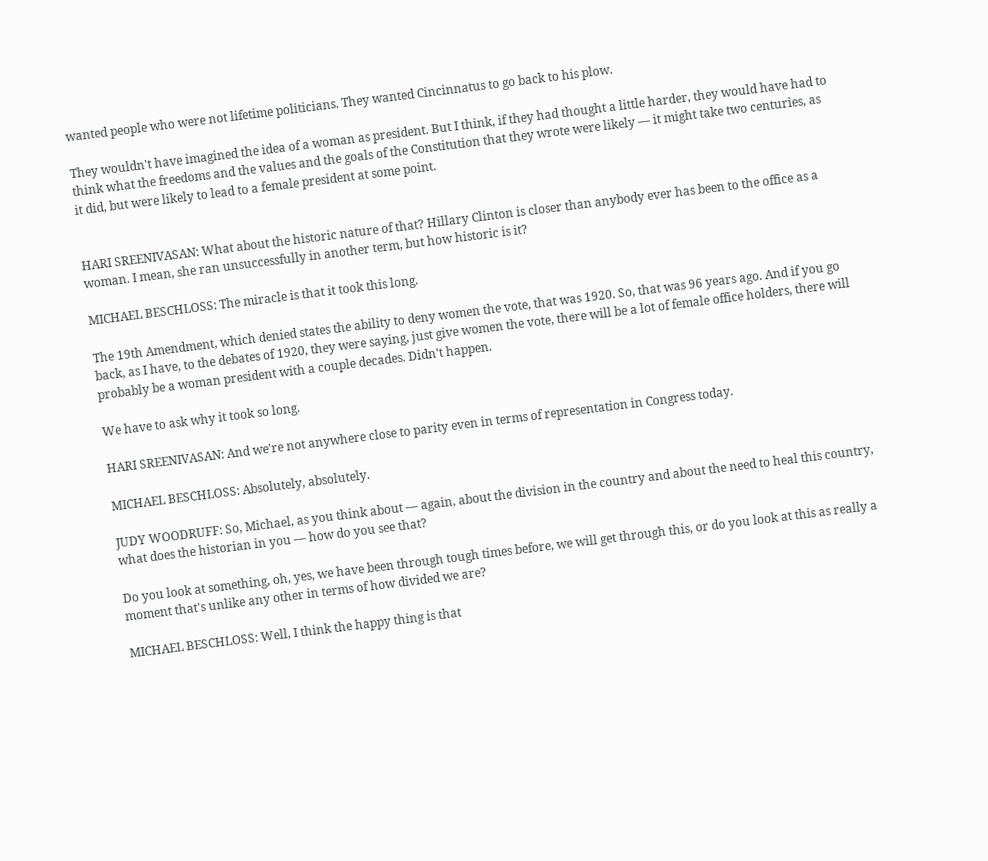wanted people who were not lifetime politicians. They wanted Cincinnatus to go back to his plow.

They wouldn't have imagined the idea of a woman as president. But I think, if they had thought a little harder, they would have had to think what the freedoms and the values and the goals of the Constitution that they wrote were likely — it might take two centuries, as it did, but were likely to lead to a female president at some point.


HARI SREENIVASAN: What about the historic nature of that? Hillary Clinton is closer than anybody ever has been to the office as a woman. I mean, she ran unsuccessfully in another term, but how historic is it?

MICHAEL BESCHLOSS: The miracle is that it took this long.

The 19th Amendment, which denied states the ability to deny women the vote, that was 1920. So, that was 96 years ago. And if you go back, as I have, to the debates of 1920, they were saying, just give women the vote, there will be a lot of female office holders, there will probably be a woman president with a couple decades. Didn't happen.

We have to ask why it took so long.

HARI SREENIVASAN: And we're not anywhere close to parity even in terms of representation in Congress today.

MICHAEL BESCHLOSS: Absolutely, absolutely.

JUDY WOODRUFF: So, Michael, as you think about — again, about the division in the country and about the need to heal this country, what does the historian in you — how do you see that?

Do you look at something, oh, yes, we have been through tough times before, we will get through this, or do you look at this as really a moment that's unlike any other in terms of how divided we are?

MICHAEL BESCHLOSS: Well, I think the happy thing is that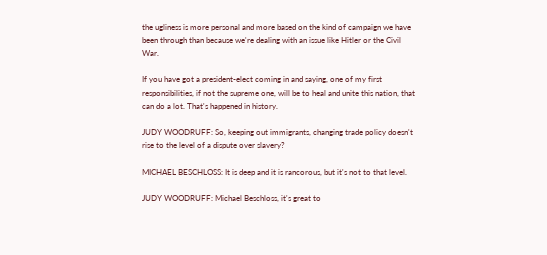the ugliness is more personal and more based on the kind of campaign we have been through than because we're dealing with an issue like Hitler or the Civil War.

If you have got a president-elect coming in and saying, one of my first responsibilities, if not the supreme one, will be to heal and unite this nation, that can do a lot. That's happened in history.

JUDY WOODRUFF: So, keeping out immigrants, changing trade policy doesn't rise to the level of a dispute over slavery?

MICHAEL BESCHLOSS: It is deep and it is rancorous, but it's not to that level.

JUDY WOODRUFF: Michael Beschloss, it's great to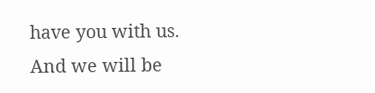have you with us. And we will be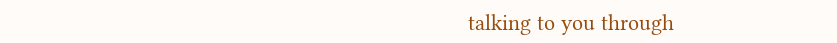talking to you through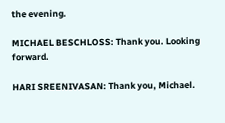the evening.

MICHAEL BESCHLOSS: Thank you. Looking forward.

HARI SREENIVASAN: Thank you, Michael.